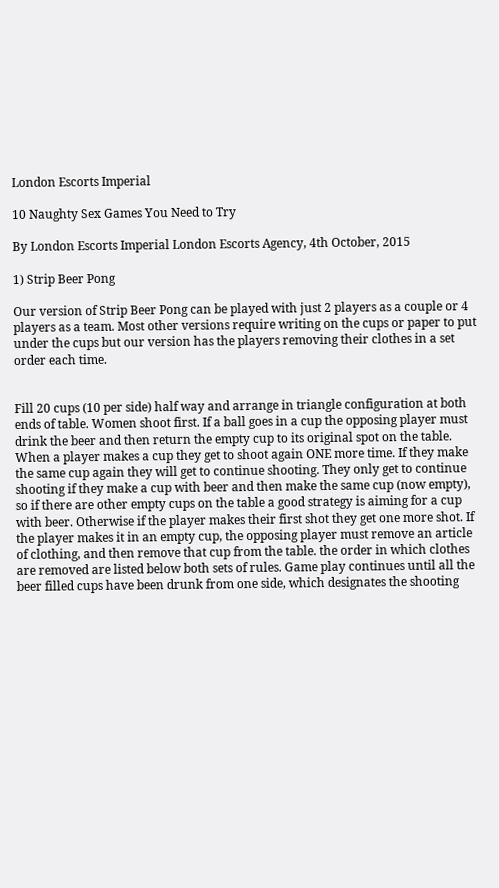London Escorts Imperial

10 Naughty Sex Games You Need to Try

By London Escorts Imperial London Escorts Agency, 4th October, 2015

1) Strip Beer Pong

Our version of Strip Beer Pong can be played with just 2 players as a couple or 4 players as a team. Most other versions require writing on the cups or paper to put under the cups but our version has the players removing their clothes in a set order each time.


Fill 20 cups (10 per side) half way and arrange in triangle configuration at both ends of table. Women shoot first. If a ball goes in a cup the opposing player must drink the beer and then return the empty cup to its original spot on the table. When a player makes a cup they get to shoot again ONE more time. If they make the same cup again they will get to continue shooting. They only get to continue shooting if they make a cup with beer and then make the same cup (now empty), so if there are other empty cups on the table a good strategy is aiming for a cup with beer. Otherwise if the player makes their first shot they get one more shot. If the player makes it in an empty cup, the opposing player must remove an article of clothing, and then remove that cup from the table. the order in which clothes are removed are listed below both sets of rules. Game play continues until all the beer filled cups have been drunk from one side, which designates the shooting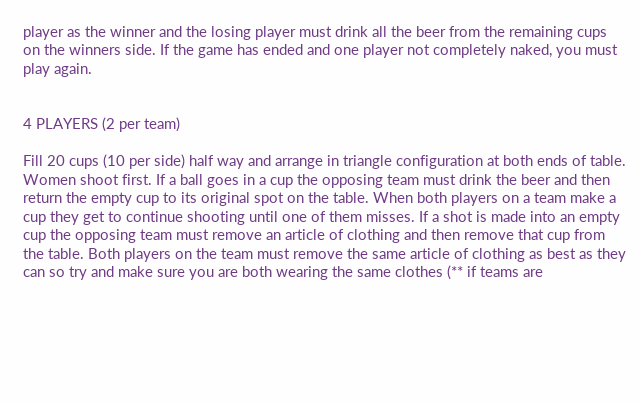player as the winner and the losing player must drink all the beer from the remaining cups on the winners side. If the game has ended and one player not completely naked, you must play again.


4 PLAYERS (2 per team)

Fill 20 cups (10 per side) half way and arrange in triangle configuration at both ends of table. Women shoot first. If a ball goes in a cup the opposing team must drink the beer and then return the empty cup to its original spot on the table. When both players on a team make a cup they get to continue shooting until one of them misses. If a shot is made into an empty cup the opposing team must remove an article of clothing and then remove that cup from the table. Both players on the team must remove the same article of clothing as best as they can so try and make sure you are both wearing the same clothes (** if teams are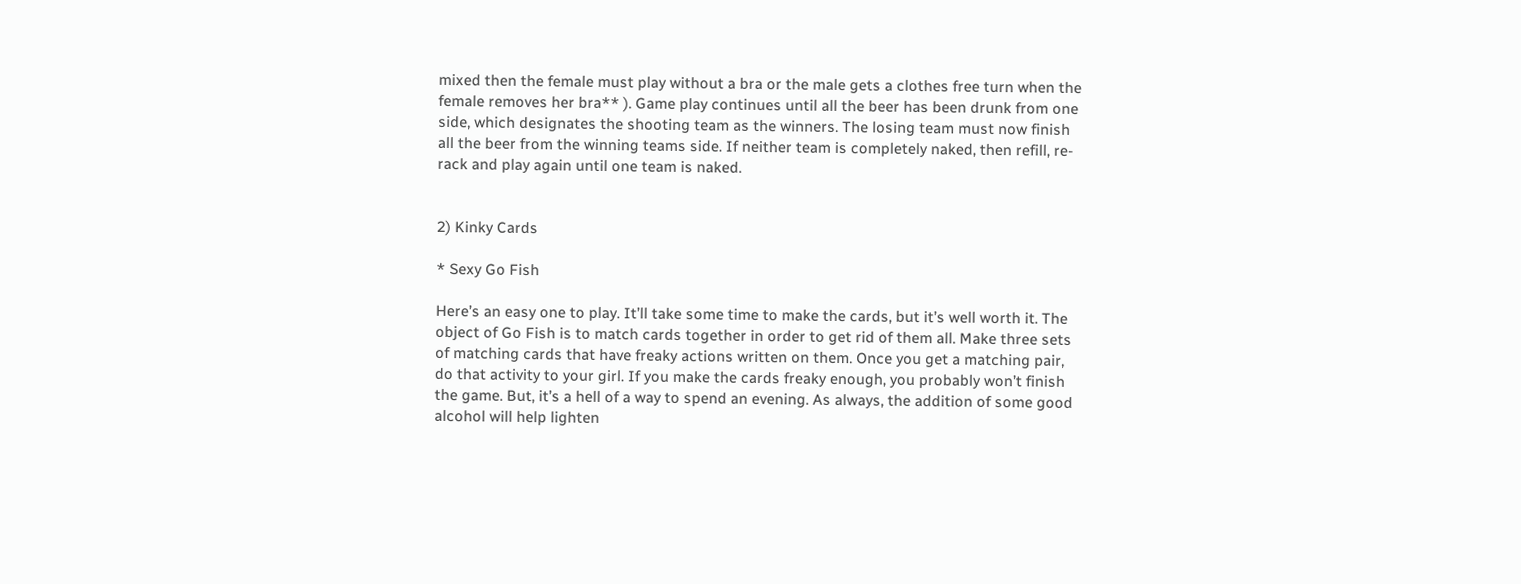mixed then the female must play without a bra or the male gets a clothes free turn when the female removes her bra** ). Game play continues until all the beer has been drunk from one side, which designates the shooting team as the winners. The losing team must now finish all the beer from the winning teams side. If neither team is completely naked, then refill, re-rack and play again until one team is naked.


2) Kinky Cards

* Sexy Go Fish

Here’s an easy one to play. It’ll take some time to make the cards, but it’s well worth it. The object of Go Fish is to match cards together in order to get rid of them all. Make three sets of matching cards that have freaky actions written on them. Once you get a matching pair, do that activity to your girl. If you make the cards freaky enough, you probably won’t finish the game. But, it’s a hell of a way to spend an evening. As always, the addition of some good alcohol will help lighten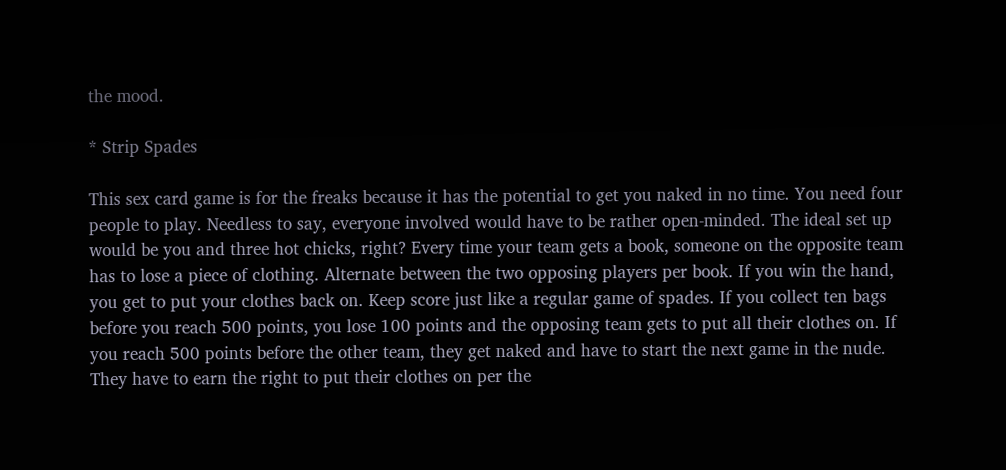the mood.

* Strip Spades

This sex card game is for the freaks because it has the potential to get you naked in no time. You need four people to play. Needless to say, everyone involved would have to be rather open-minded. The ideal set up would be you and three hot chicks, right? Every time your team gets a book, someone on the opposite team has to lose a piece of clothing. Alternate between the two opposing players per book. If you win the hand, you get to put your clothes back on. Keep score just like a regular game of spades. If you collect ten bags before you reach 500 points, you lose 100 points and the opposing team gets to put all their clothes on. If you reach 500 points before the other team, they get naked and have to start the next game in the nude. They have to earn the right to put their clothes on per the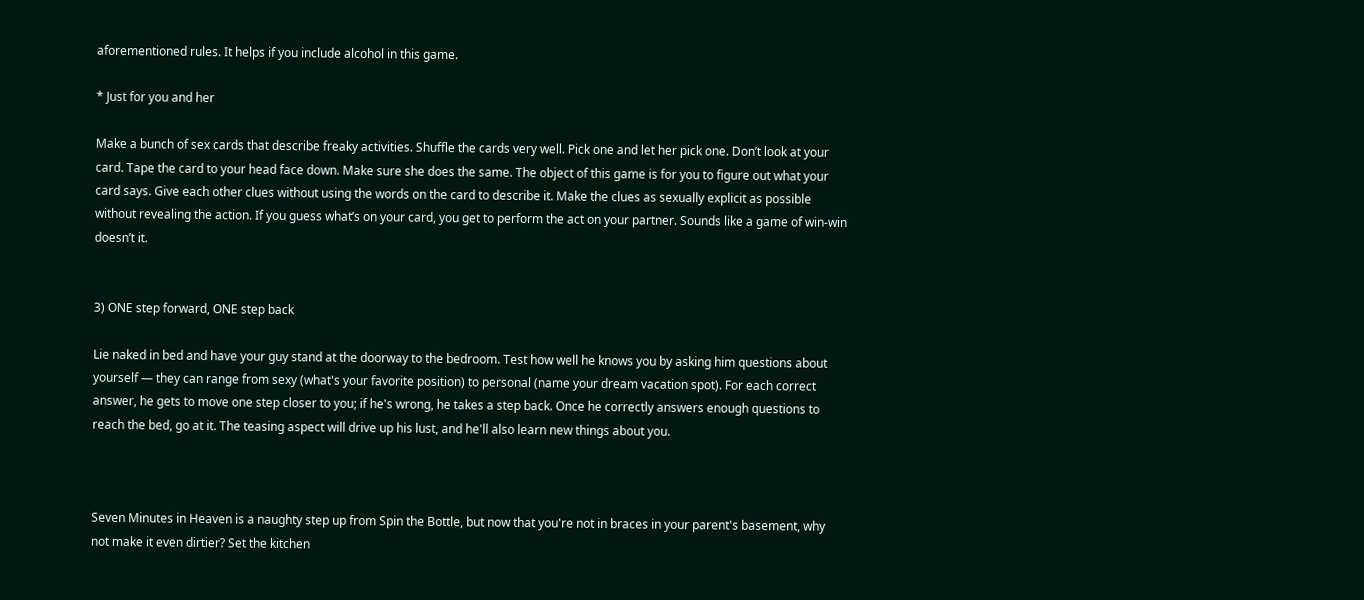aforementioned rules. It helps if you include alcohol in this game.

* Just for you and her

Make a bunch of sex cards that describe freaky activities. Shuffle the cards very well. Pick one and let her pick one. Don’t look at your card. Tape the card to your head face down. Make sure she does the same. The object of this game is for you to figure out what your card says. Give each other clues without using the words on the card to describe it. Make the clues as sexually explicit as possible without revealing the action. If you guess what’s on your card, you get to perform the act on your partner. Sounds like a game of win-win doesn’t it.


3) ONE step forward, ONE step back

Lie naked in bed and have your guy stand at the doorway to the bedroom. Test how well he knows you by asking him questions about yourself — they can range from sexy (what's your favorite position) to personal (name your dream vacation spot). For each correct answer, he gets to move one step closer to you; if he's wrong, he takes a step back. Once he correctly answers enough questions to reach the bed, go at it. The teasing aspect will drive up his lust, and he'll also learn new things about you.



Seven Minutes in Heaven is a naughty step up from Spin the Bottle, but now that you're not in braces in your parent's basement, why not make it even dirtier? Set the kitchen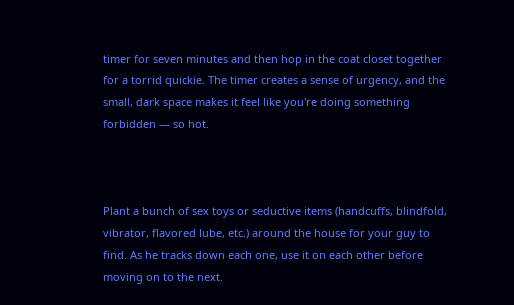timer for seven minutes and then hop in the coat closet together for a torrid quickie. The timer creates a sense of urgency, and the small, dark space makes it feel like you're doing something forbidden — so hot.



Plant a bunch of sex toys or seductive items (handcuffs, blindfold, vibrator, flavored lube, etc.) around the house for your guy to find. As he tracks down each one, use it on each other before moving on to the next.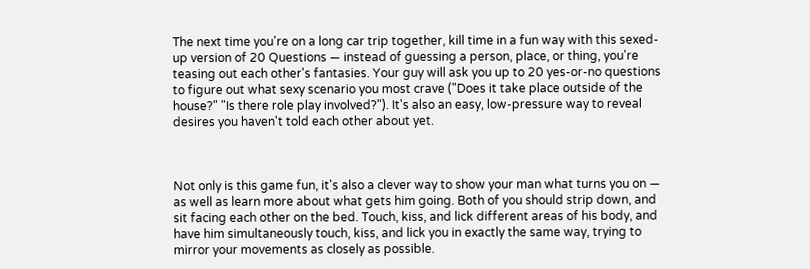The next time you're on a long car trip together, kill time in a fun way with this sexed-up version of 20 Questions — instead of guessing a person, place, or thing, you're teasing out each other's fantasies. Your guy will ask you up to 20 yes-or-no questions to figure out what sexy scenario you most crave ("Does it take place outside of the house?" "Is there role play involved?"). It's also an easy, low-pressure way to reveal desires you haven't told each other about yet.



Not only is this game fun, it's also a clever way to show your man what turns you on — as well as learn more about what gets him going. Both of you should strip down, and sit facing each other on the bed. Touch, kiss, and lick different areas of his body, and have him simultaneously touch, kiss, and lick you in exactly the same way, trying to mirror your movements as closely as possible.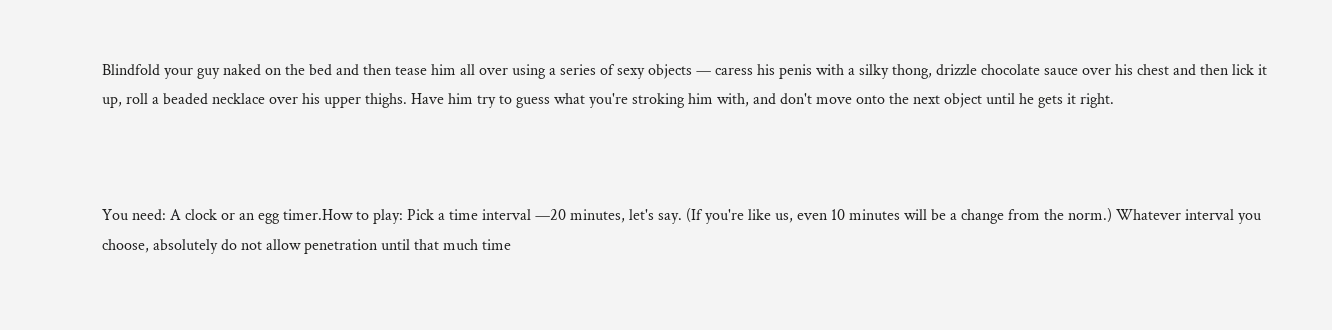Blindfold your guy naked on the bed and then tease him all over using a series of sexy objects — caress his penis with a silky thong, drizzle chocolate sauce over his chest and then lick it up, roll a beaded necklace over his upper thighs. Have him try to guess what you're stroking him with, and don't move onto the next object until he gets it right.



You need: A clock or an egg timer.How to play: Pick a time interval —20 minutes, let's say. (If you're like us, even 10 minutes will be a change from the norm.) Whatever interval you choose, absolutely do not allow penetration until that much time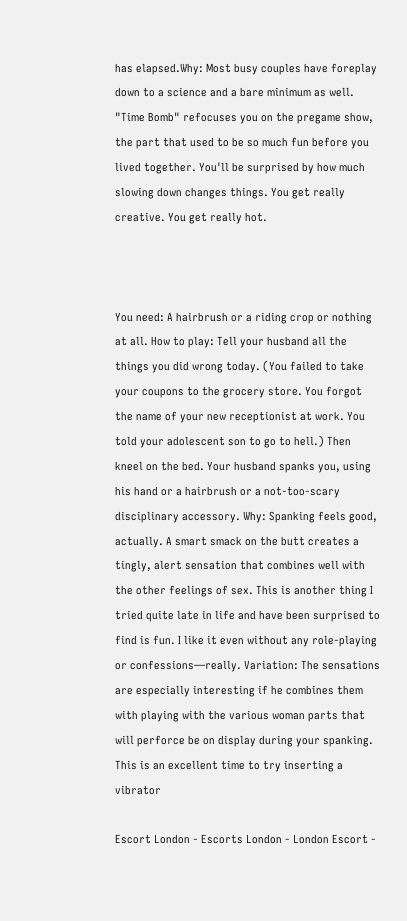has elapsed.Why: Most busy couples have foreplay down to a science and a bare minimum as well. "Time Bomb" refocuses you on the pregame show, the part that used to be so much fun before you lived together. You'll be surprised by how much slowing down changes things. You get really creative. You get really hot.



You need: A hairbrush or a riding crop or nothing at all. How to play: Tell your husband all the things you did wrong today. (You failed to take your coupons to the grocery store. You forgot the name of your new receptionist at work. You told your adolescent son to go to hell.) Then kneel on the bed. Your husband spanks you, using his hand or a hairbrush or a not-too-scary disciplinary accessory. Why: Spanking feels good, actually. A smart smack on the butt creates a tingly, alert sensation that combines well with the other feelings of sex. This is another thing I tried quite late in life and have been surprised to find is fun. I like it even without any role-playing or confessions—really. Variation: The sensations are especially interesting if he combines them with playing with the various woman parts that will perforce be on display during your spanking. This is an excellent time to try inserting a vibrator

Escort London - Escorts London - London Escort -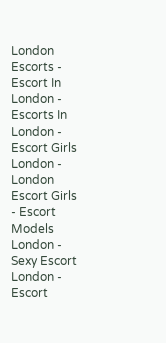London Escorts - Escort In London - Escorts In London - Escort Girls London - London Escort Girls - Escort Models London - Sexy Escort London - Escort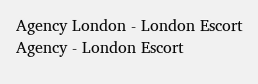Agency London - London Escort Agency - London Escort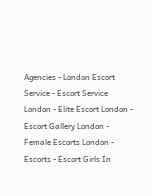Agencies - London Escort Service - Escort Service London - Elite Escort London - Escort Gallery London - Female Escorts London - Escorts - Escort Girls In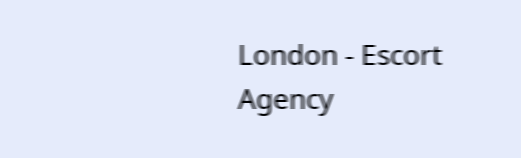London - Escort Agency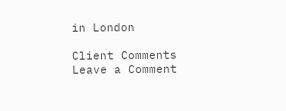in London

Client Comments
Leave a Comment